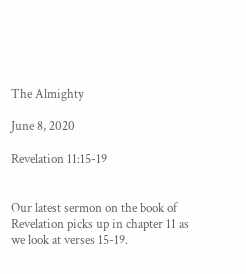The Almighty

June 8, 2020

Revelation 11:15-19


Our latest sermon on the book of Revelation picks up in chapter 11 as we look at verses 15-19.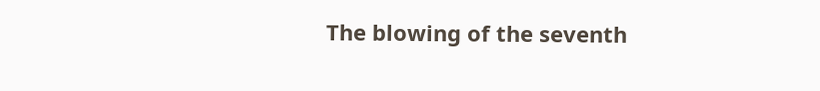The blowing of the seventh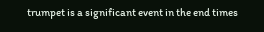trumpet is a significant event in the end times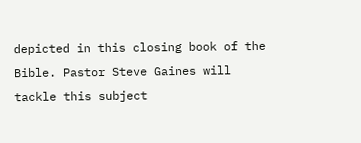depicted in this closing book of the Bible. Pastor Steve Gaines will tackle this subject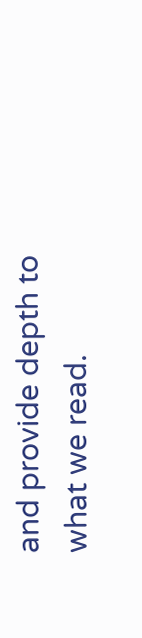and provide depth to what we read.